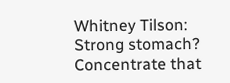Whitney Tilson: Strong stomach? Concentrate that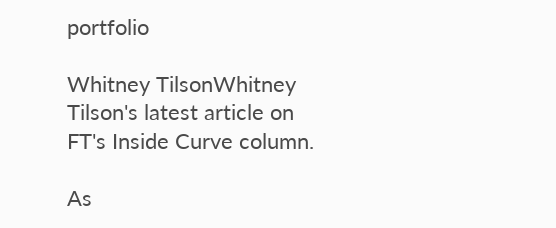portfolio

Whitney TilsonWhitney Tilson's latest article on FT's Inside Curve column.

As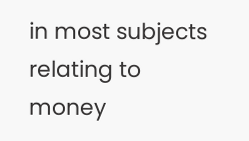in most subjects relating to money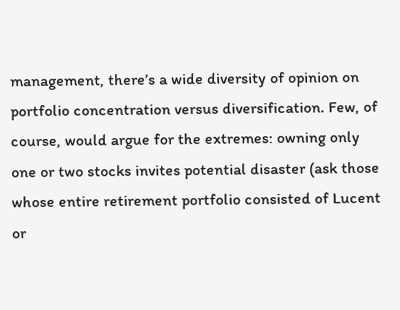management, there’s a wide diversity of opinion on portfolio concentration versus diversification. Few, of course, would argue for the extremes: owning only one or two stocks invites potential disaster (ask those whose entire retirement portfolio consisted of Lucent or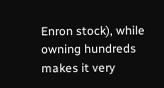Enron stock), while owning hundreds makes it very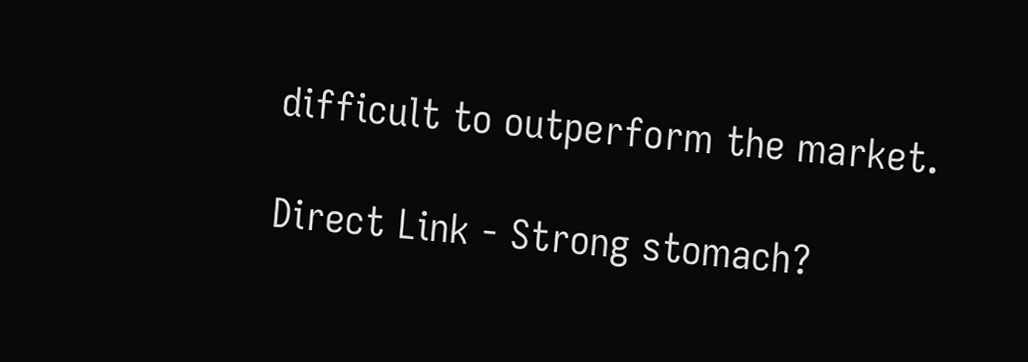difficult to outperform the market.

Direct Link - Strong stomach?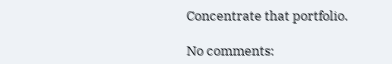Concentrate that portfolio.

No comments: